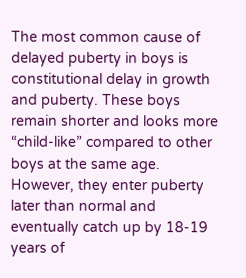The most common cause of delayed puberty in boys is constitutional delay in growth and puberty. These boys remain shorter and looks more “child-like” compared to other boys at the same age. However, they enter puberty later than normal and eventually catch up by 18-19 years of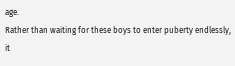age.
Rather than waiting for these boys to enter puberty endlessly, it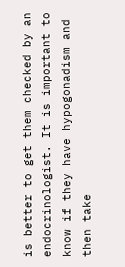is better to get them checked by an endocrinologist. It is important to know if they have hypogonadism and then take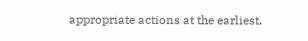appropriate actions at the earliest.